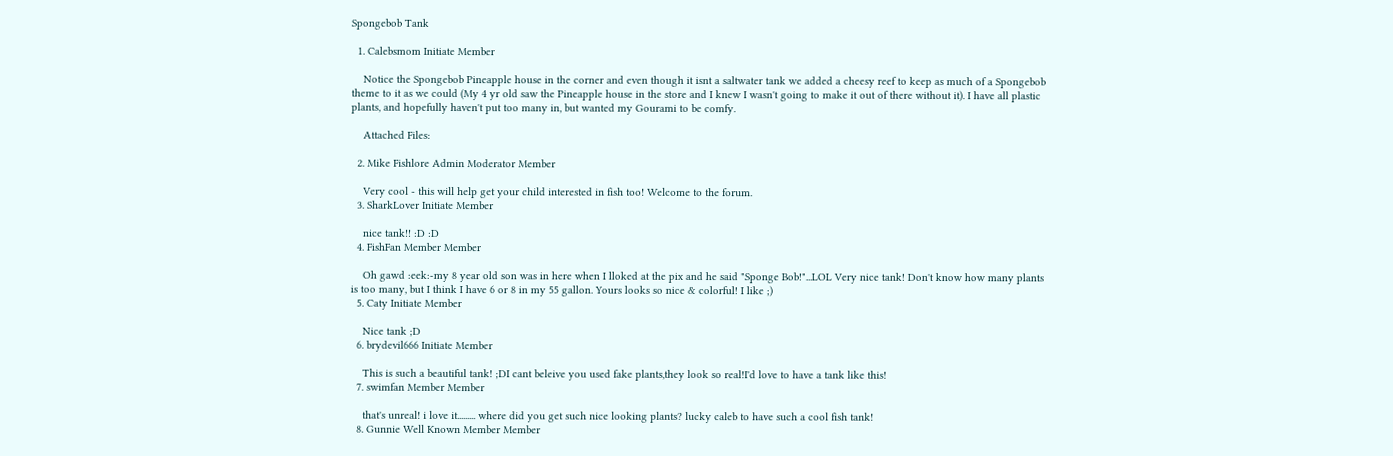Spongebob Tank

  1. Calebsmom Initiate Member

    Notice the Spongebob Pineapple house in the corner and even though it isnt a saltwater tank we added a cheesy reef to keep as much of a Spongebob theme to it as we could (My 4 yr old saw the Pineapple house in the store and I knew I wasn't going to make it out of there without it). I have all plastic plants, and hopefully haven't put too many in, but wanted my Gourami to be comfy.

    Attached Files:

  2. Mike Fishlore Admin Moderator Member

    Very cool - this will help get your child interested in fish too! Welcome to the forum.
  3. SharkLover Initiate Member

    nice tank!! :D :D
  4. FishFan Member Member

    Oh gawd :eek:-my 8 year old son was in here when I lloked at the pix and he said "Sponge Bob!"...LOL Very nice tank! Don't know how many plants is too many, but I think I have 6 or 8 in my 55 gallon. Yours looks so nice & colorful! I like ;)
  5. Caty Initiate Member

    Nice tank ;D
  6. brydevil666 Initiate Member

    This is such a beautiful tank! ;DI cant beleive you used fake plants,they look so real!I'd love to have a tank like this!
  7. swimfan Member Member

    that's unreal! i love it......... where did you get such nice looking plants? lucky caleb to have such a cool fish tank!
  8. Gunnie Well Known Member Member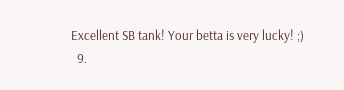Excellent SB tank! Your betta is very lucky! ;)
  9.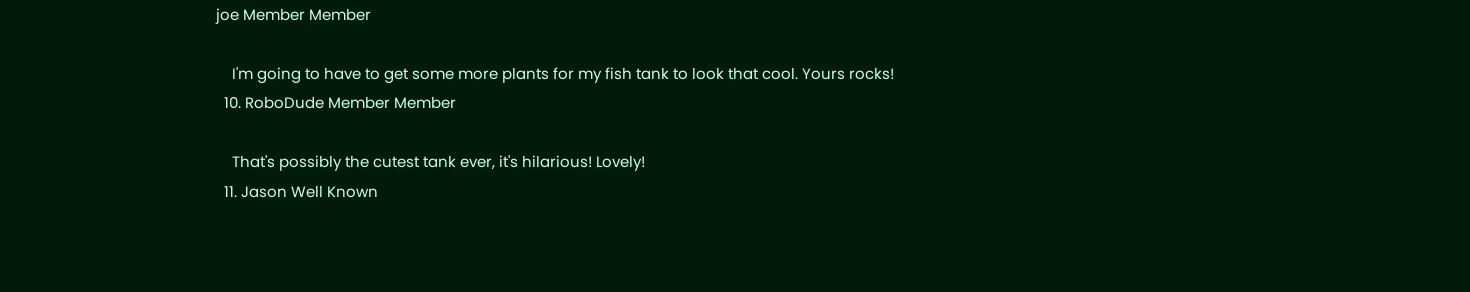joe Member Member

    I'm going to have to get some more plants for my fish tank to look that cool. Yours rocks!
  10. RoboDude Member Member

    That's possibly the cutest tank ever, it's hilarious! Lovely!
  11. Jason Well Known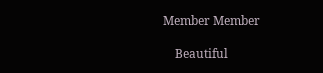Member Member

    Beautiful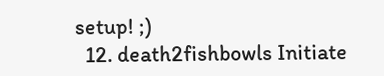setup! ;)
  12. death2fishbowls Initiate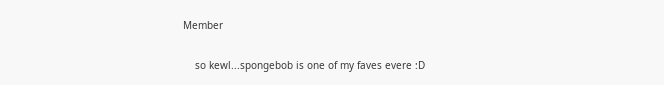Member

    so kewl...spongebob is one of my faves evere :D